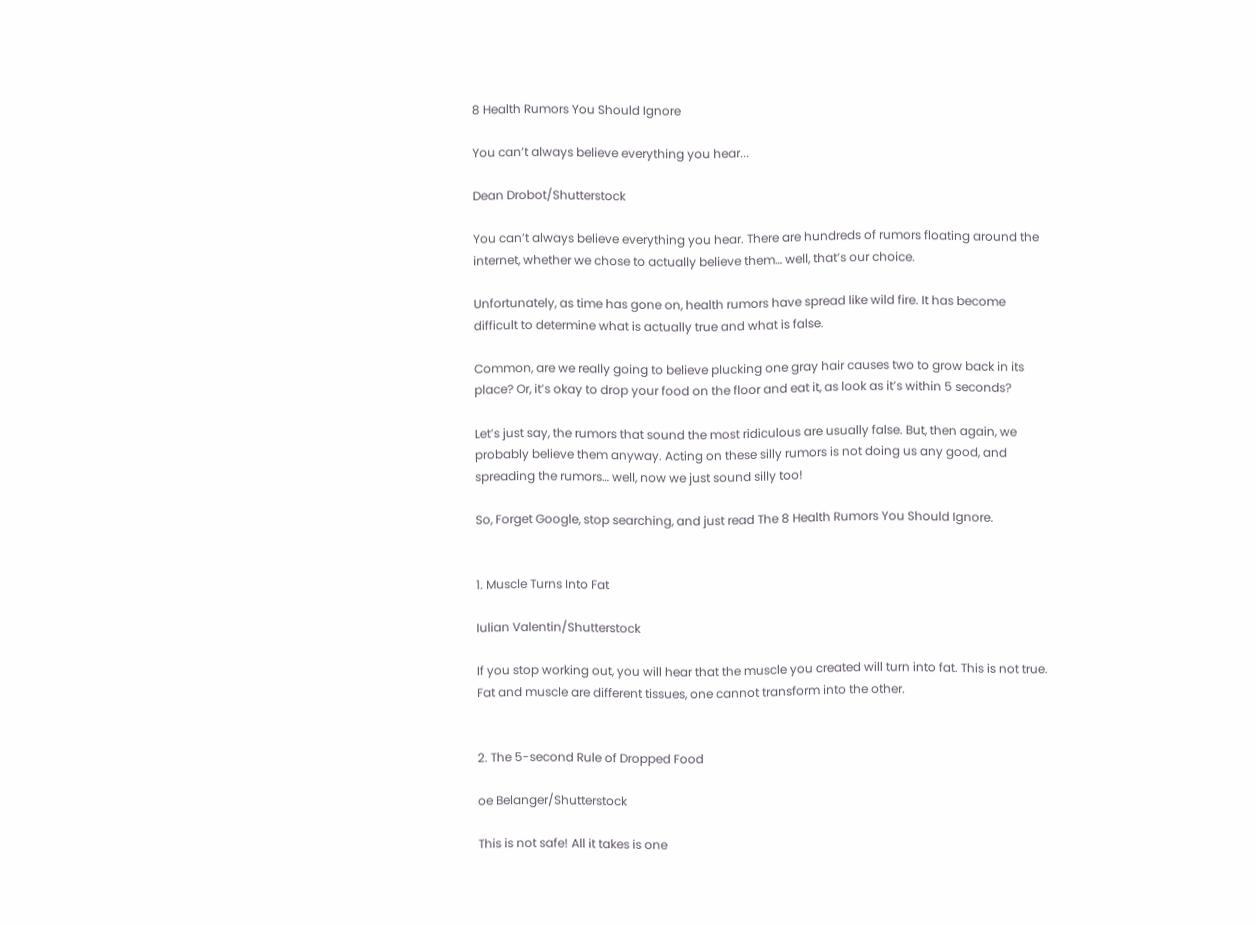8 Health Rumors You Should Ignore

You can’t always believe everything you hear...

Dean Drobot/Shutterstock

You can’t always believe everything you hear. There are hundreds of rumors floating around the internet, whether we chose to actually believe them… well, that’s our choice.

Unfortunately, as time has gone on, health rumors have spread like wild fire. It has become difficult to determine what is actually true and what is false.

Common, are we really going to believe plucking one gray hair causes two to grow back in its place? Or, it’s okay to drop your food on the floor and eat it, as look as it’s within 5 seconds?

Let’s just say, the rumors that sound the most ridiculous are usually false. But, then again, we probably believe them anyway. Acting on these silly rumors is not doing us any good, and spreading the rumors… well, now we just sound silly too!

So, Forget Google, stop searching, and just read The 8 Health Rumors You Should Ignore.


1. Muscle Turns Into Fat

Iulian Valentin/Shutterstock

If you stop working out, you will hear that the muscle you created will turn into fat. This is not true. Fat and muscle are different tissues, one cannot transform into the other.


2. The 5-second Rule of Dropped Food

oe Belanger/Shutterstock

This is not safe! All it takes is one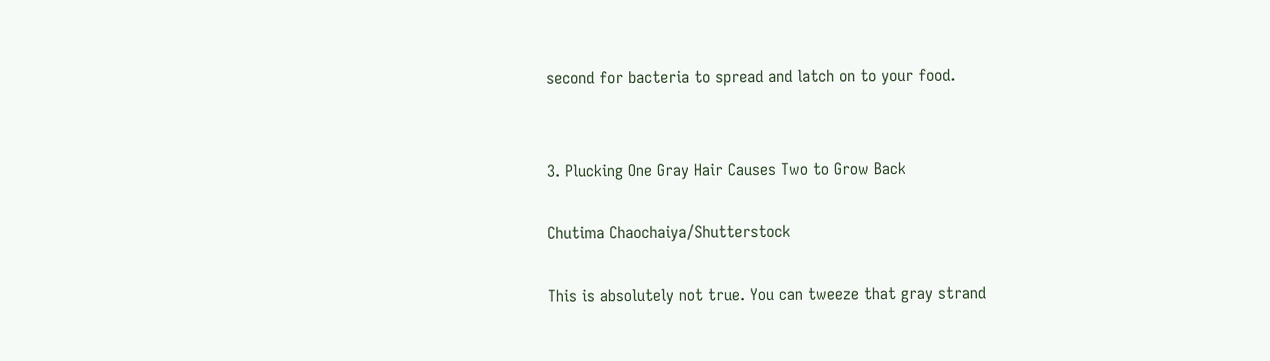second for bacteria to spread and latch on to your food.


3. Plucking One Gray Hair Causes Two to Grow Back

Chutima Chaochaiya/Shutterstock

This is absolutely not true. You can tweeze that gray strand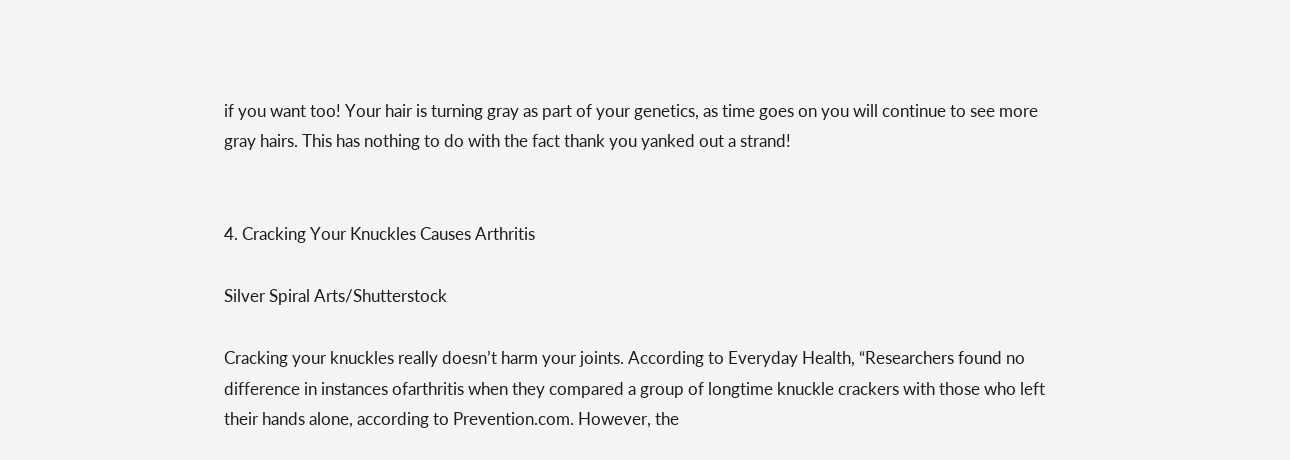if you want too! Your hair is turning gray as part of your genetics, as time goes on you will continue to see more gray hairs. This has nothing to do with the fact thank you yanked out a strand!


4. Cracking Your Knuckles Causes Arthritis

Silver Spiral Arts/Shutterstock

Cracking your knuckles really doesn’t harm your joints. According to Everyday Health, “Researchers found no difference in instances ofarthritis when they compared a group of longtime knuckle crackers with those who left their hands alone, according to Prevention.com. However, the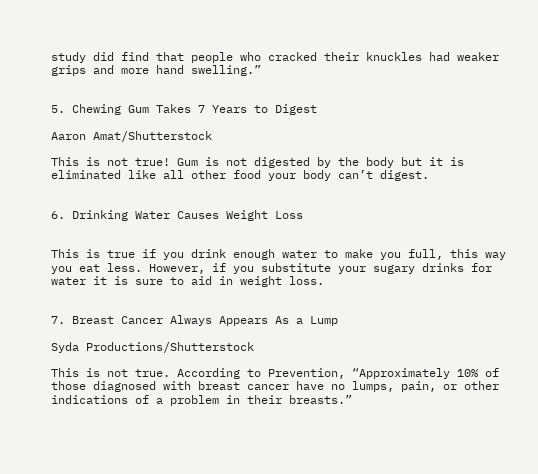study did find that people who cracked their knuckles had weaker grips and more hand swelling.”


5. Chewing Gum Takes 7 Years to Digest

Aaron Amat/Shutterstock

This is not true! Gum is not digested by the body but it is eliminated like all other food your body can’t digest.


6. Drinking Water Causes Weight Loss


This is true if you drink enough water to make you full, this way you eat less. However, if you substitute your sugary drinks for water it is sure to aid in weight loss.


7. Breast Cancer Always Appears As a Lump

Syda Productions/Shutterstock

This is not true. According to Prevention, “Approximately 10% of those diagnosed with breast cancer have no lumps, pain, or other indications of a problem in their breasts.”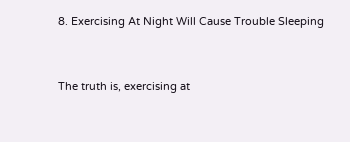8. Exercising At Night Will Cause Trouble Sleeping


The truth is, exercising at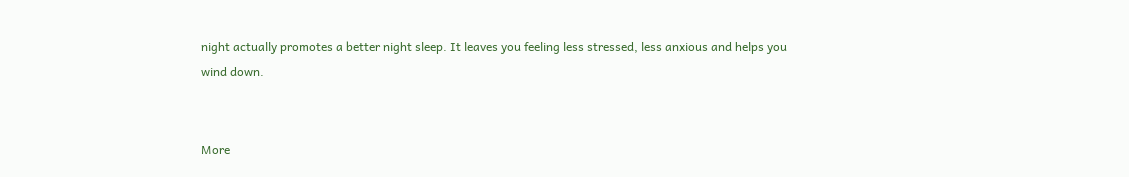night actually promotes a better night sleep. It leaves you feeling less stressed, less anxious and helps you wind down.


More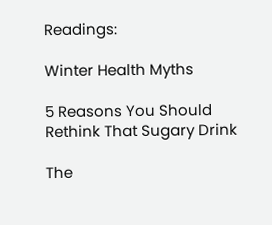Readings:

Winter Health Myths

5 Reasons You Should Rethink That Sugary Drink

The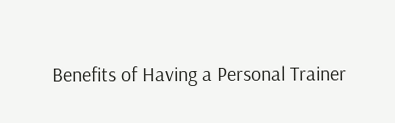Benefits of Having a Personal Trainer